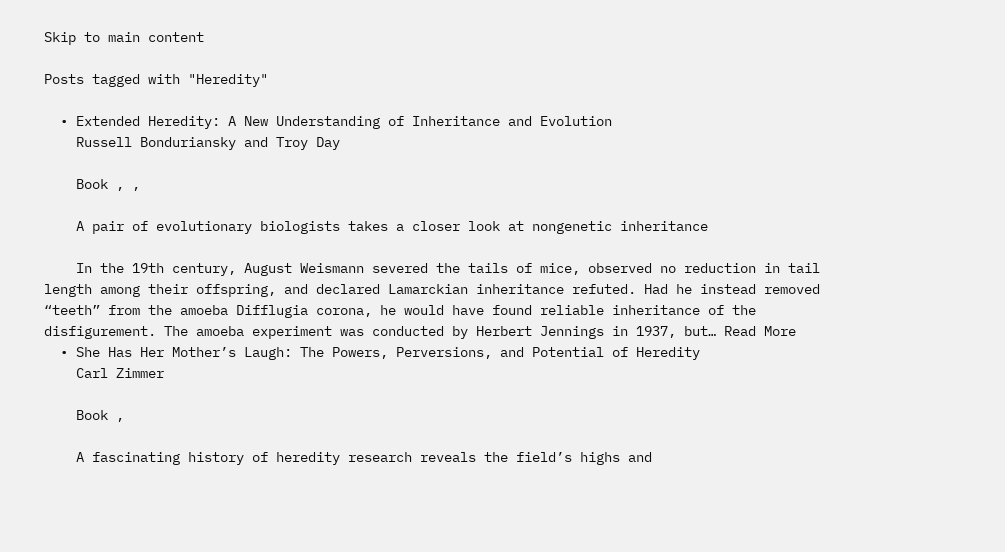Skip to main content

Posts tagged with "Heredity"

  • Extended Heredity: A New Understanding of Inheritance and Evolution
    Russell Bonduriansky and Troy Day

    Book , ,

    A pair of evolutionary biologists takes a closer look at nongenetic inheritance

    In the 19th century, August Weismann severed the tails of mice, observed no reduction in tail length among their offspring, and declared Lamarckian inheritance refuted. Had he instead removed “teeth” from the amoeba Difflugia corona, he would have found reliable inheritance of the disfigurement. The amoeba experiment was conducted by Herbert Jennings in 1937, but… Read More
  • She Has Her Mother’s Laugh: The Powers, Perversions, and Potential of Heredity
    Carl Zimmer

    Book ,

    A fascinating history of heredity research reveals the field’s highs and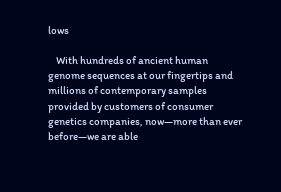lows

    With hundreds of ancient human genome sequences at our fingertips and millions of contemporary samples provided by customers of consumer genetics companies, now—more than ever before—we are able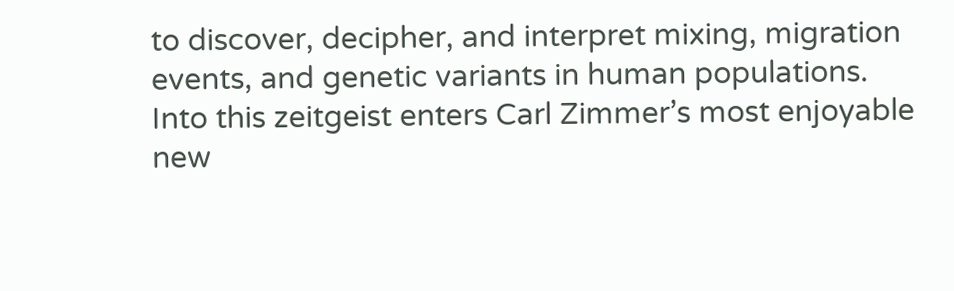to discover, decipher, and interpret mixing, migration events, and genetic variants in human populations. Into this zeitgeist enters Carl Zimmer’s most enjoyable new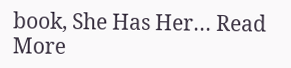book, She Has Her… Read More